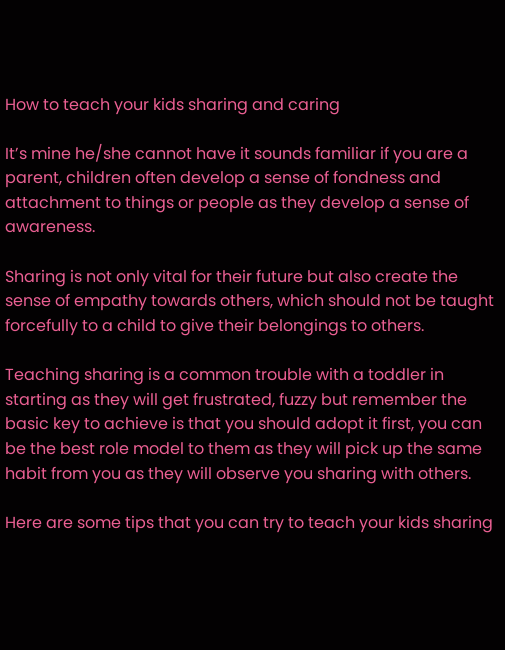How to teach your kids sharing and caring

It’s mine he/she cannot have it sounds familiar if you are a parent, children often develop a sense of fondness and attachment to things or people as they develop a sense of awareness.

Sharing is not only vital for their future but also create the sense of empathy towards others, which should not be taught forcefully to a child to give their belongings to others.

Teaching sharing is a common trouble with a toddler in starting as they will get frustrated, fuzzy but remember the basic key to achieve is that you should adopt it first, you can be the best role model to them as they will pick up the same habit from you as they will observe you sharing with others.

Here are some tips that you can try to teach your kids sharing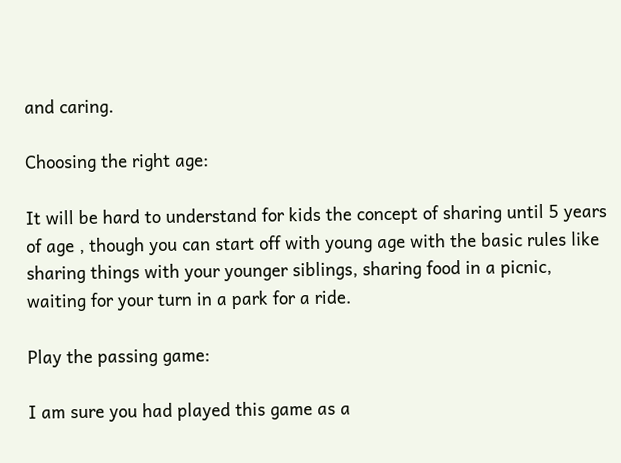and caring.

Choosing the right age:

It will be hard to understand for kids the concept of sharing until 5 years of age , though you can start off with young age with the basic rules like sharing things with your younger siblings, sharing food in a picnic, waiting for your turn in a park for a ride.

Play the passing game:

I am sure you had played this game as a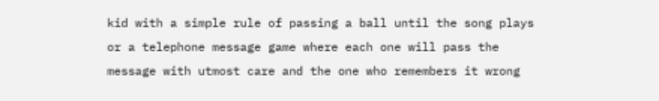kid with a simple rule of passing a ball until the song plays or a telephone message game where each one will pass the message with utmost care and the one who remembers it wrong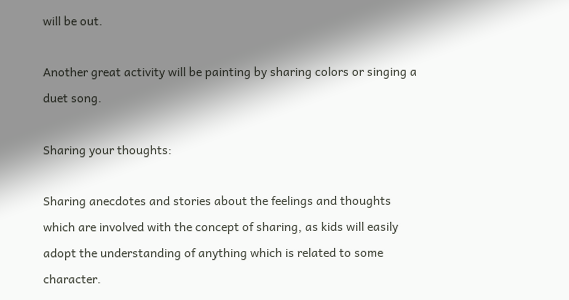will be out.

Another great activity will be painting by sharing colors or singing a duet song.

Sharing your thoughts:

Sharing anecdotes and stories about the feelings and thoughts which are involved with the concept of sharing, as kids will easily adopt the understanding of anything which is related to some character.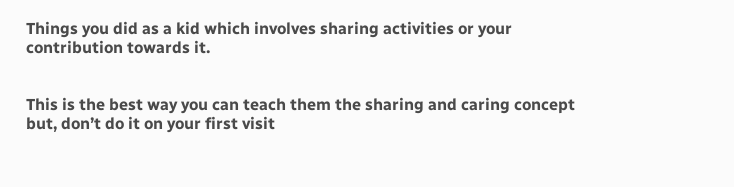Things you did as a kid which involves sharing activities or your contribution towards it.


This is the best way you can teach them the sharing and caring concept but, don’t do it on your first visit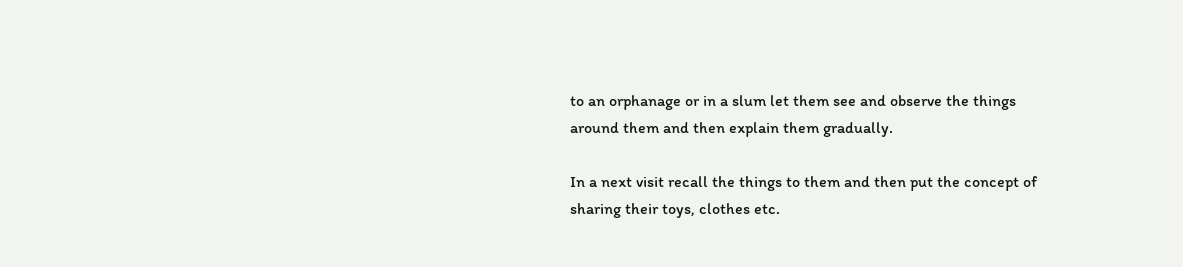to an orphanage or in a slum let them see and observe the things around them and then explain them gradually.

In a next visit recall the things to them and then put the concept of sharing their toys, clothes etc.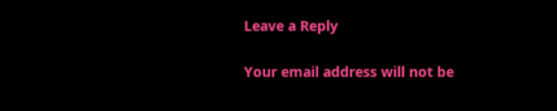Leave a Reply

Your email address will not be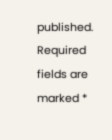published. Required fields are marked *